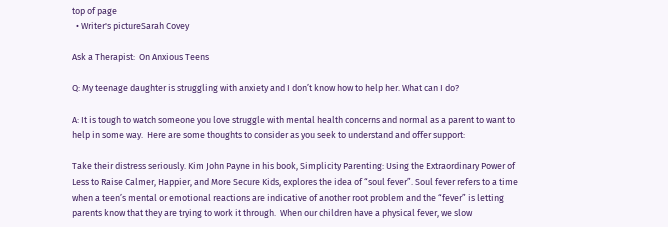top of page
  • Writer's pictureSarah Covey

Ask a Therapist:  On Anxious Teens

Q: My teenage daughter is struggling with anxiety and I don’t know how to help her. What can I do?

A: It is tough to watch someone you love struggle with mental health concerns and normal as a parent to want to help in some way.  Here are some thoughts to consider as you seek to understand and offer support:

Take their distress seriously. Kim John Payne in his book, Simplicity Parenting: Using the Extraordinary Power of Less to Raise Calmer, Happier, and More Secure Kids, explores the idea of “soul fever”. Soul fever refers to a time when a teen’s mental or emotional reactions are indicative of another root problem and the “fever” is letting parents know that they are trying to work it through.  When our children have a physical fever, we slow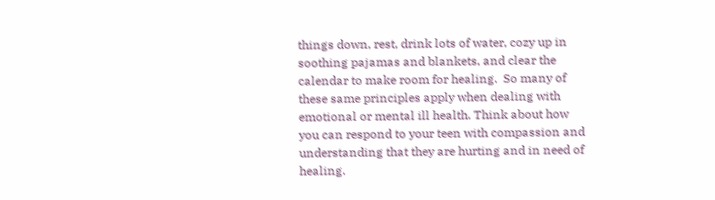things down, rest, drink lots of water, cozy up in soothing pajamas and blankets, and clear the calendar to make room for healing.  So many of these same principles apply when dealing with emotional or mental ill health. Think about how you can respond to your teen with compassion and understanding that they are hurting and in need of healing.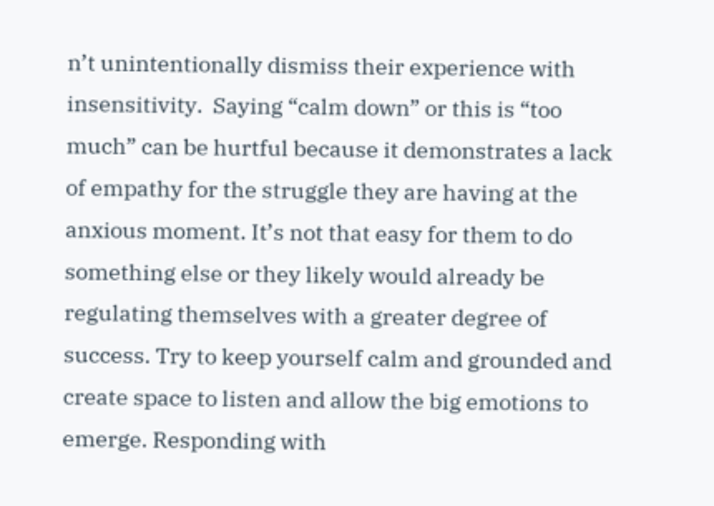n’t unintentionally dismiss their experience with insensitivity.  Saying “calm down” or this is “too much” can be hurtful because it demonstrates a lack of empathy for the struggle they are having at the anxious moment. It’s not that easy for them to do something else or they likely would already be regulating themselves with a greater degree of success. Try to keep yourself calm and grounded and create space to listen and allow the big emotions to emerge. Responding with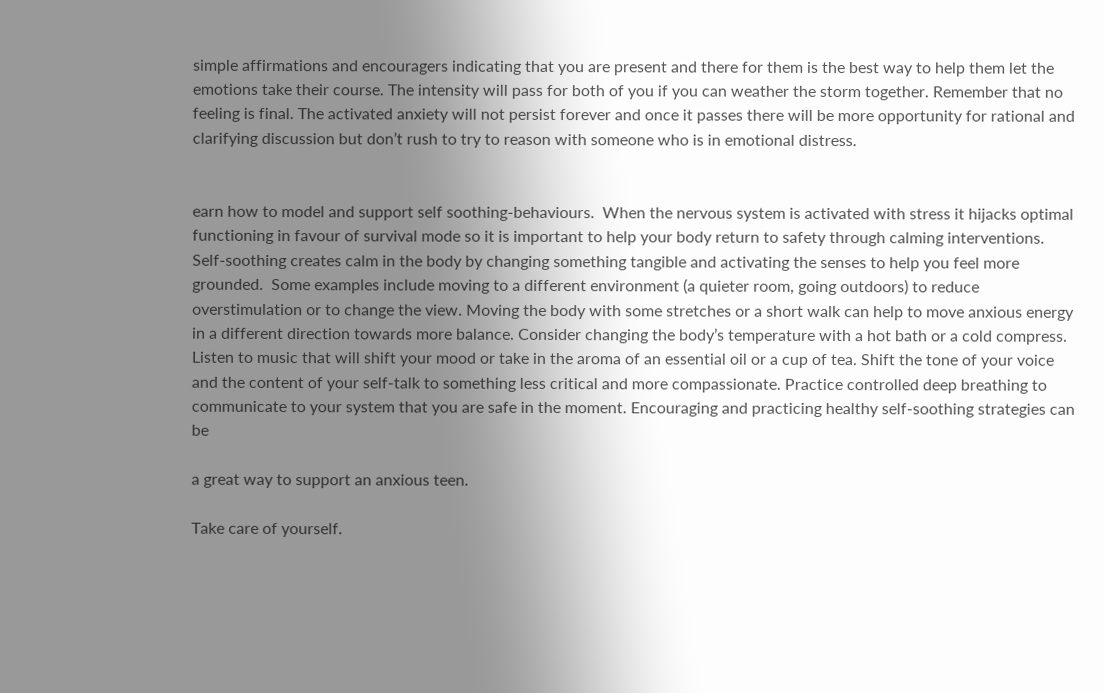simple affirmations and encouragers indicating that you are present and there for them is the best way to help them let the emotions take their course. The intensity will pass for both of you if you can weather the storm together. Remember that no feeling is final. The activated anxiety will not persist forever and once it passes there will be more opportunity for rational and clarifying discussion but don’t rush to try to reason with someone who is in emotional distress.


earn how to model and support self soothing-behaviours.  When the nervous system is activated with stress it hijacks optimal functioning in favour of survival mode so it is important to help your body return to safety through calming interventions. Self-soothing creates calm in the body by changing something tangible and activating the senses to help you feel more grounded.  Some examples include moving to a different environment (a quieter room, going outdoors) to reduce overstimulation or to change the view. Moving the body with some stretches or a short walk can help to move anxious energy in a different direction towards more balance. Consider changing the body’s temperature with a hot bath or a cold compress. Listen to music that will shift your mood or take in the aroma of an essential oil or a cup of tea. Shift the tone of your voice and the content of your self-talk to something less critical and more compassionate. Practice controlled deep breathing to communicate to your system that you are safe in the moment. Encouraging and practicing healthy self-soothing strategies can be

a great way to support an anxious teen.

Take care of yourself.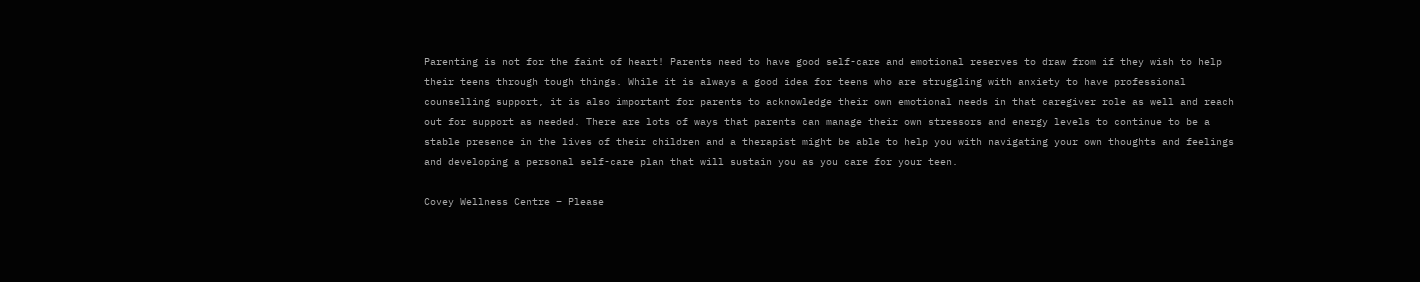Parenting is not for the faint of heart! Parents need to have good self-care and emotional reserves to draw from if they wish to help their teens through tough things. While it is always a good idea for teens who are struggling with anxiety to have professional counselling support, it is also important for parents to acknowledge their own emotional needs in that caregiver role as well and reach out for support as needed. There are lots of ways that parents can manage their own stressors and energy levels to continue to be a stable presence in the lives of their children and a therapist might be able to help you with navigating your own thoughts and feelings and developing a personal self-care plan that will sustain you as you care for your teen.

Covey Wellness Centre – Please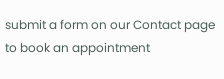submit a form on our Contact page to book an appointment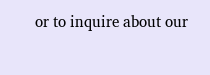or to inquire about our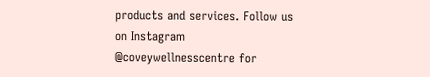products and services. Follow us on Instagram @coveywellnesscentre for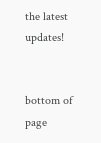the latest updates!


bottom of page